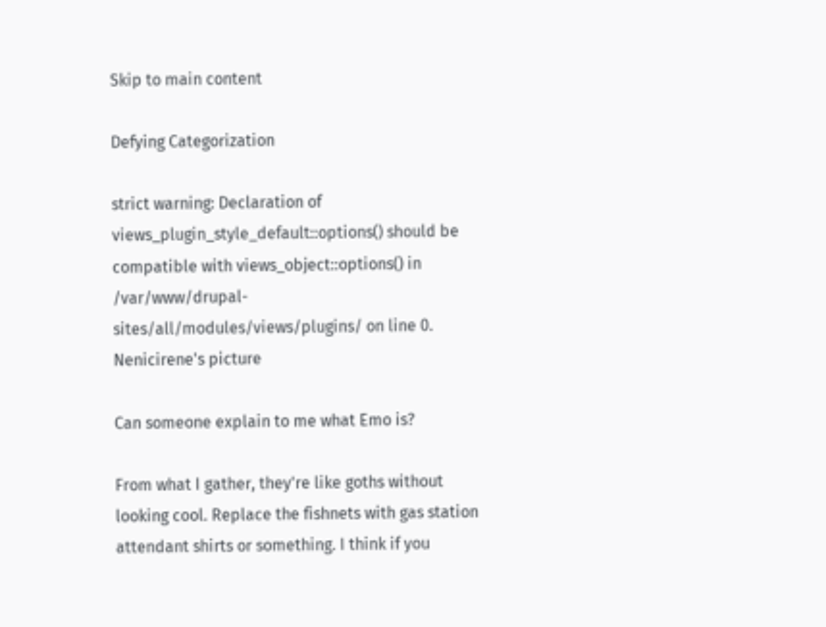Skip to main content

Defying Categorization

strict warning: Declaration of views_plugin_style_default::options() should be compatible with views_object::options() in /var/www/drupal-sites/all/modules/views/plugins/ on line 0.
Nenicirene's picture

Can someone explain to me what Emo is?

From what I gather, they're like goths without looking cool. Replace the fishnets with gas station attendant shirts or something. I think if you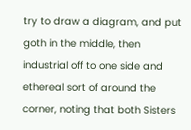try to draw a diagram, and put goth in the middle, then industrial off to one side and ethereal sort of around the corner, noting that both Sisters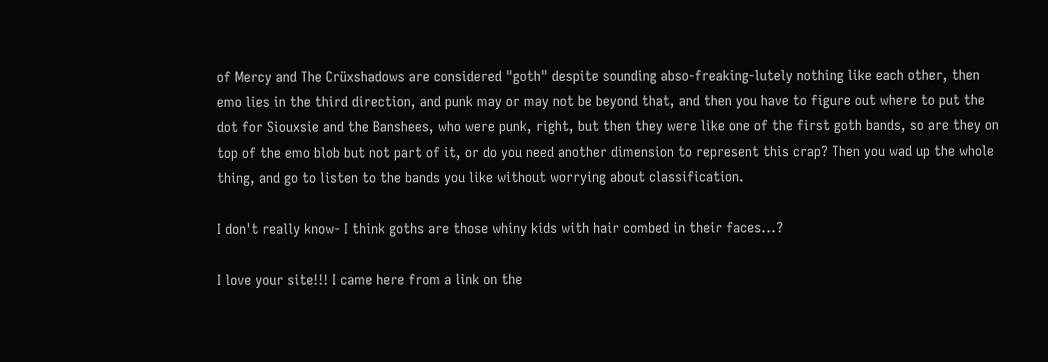of Mercy and The Crüxshadows are considered "goth" despite sounding abso-freaking-lutely nothing like each other, then emo lies in the third direction, and punk may or may not be beyond that, and then you have to figure out where to put the dot for Siouxsie and the Banshees, who were punk, right, but then they were like one of the first goth bands, so are they on top of the emo blob but not part of it, or do you need another dimension to represent this crap? Then you wad up the whole thing, and go to listen to the bands you like without worrying about classification.

I don't really know- I think goths are those whiny kids with hair combed in their faces...?

I love your site!!! I came here from a link on the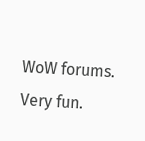WoW forums. Very fun.